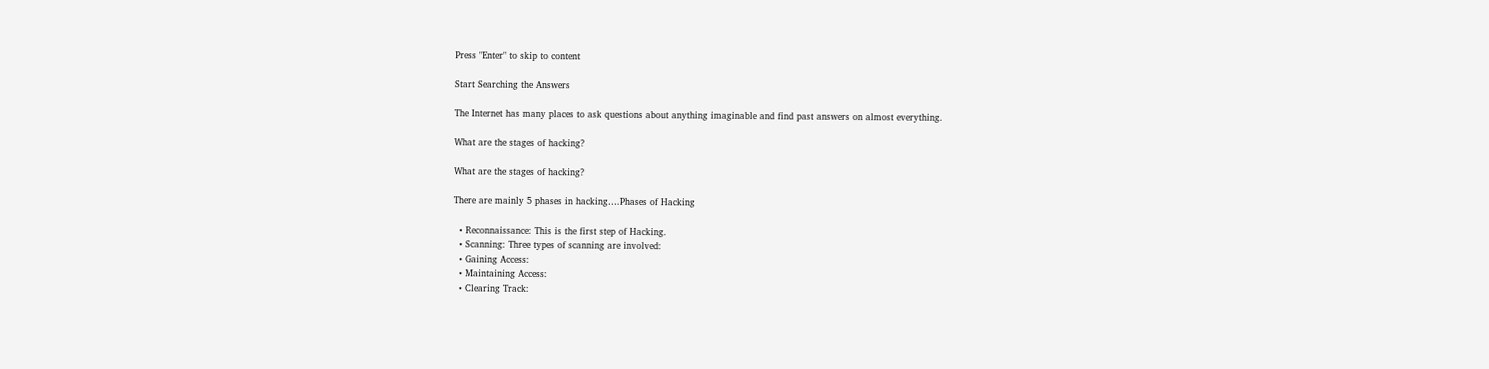Press "Enter" to skip to content

Start Searching the Answers

The Internet has many places to ask questions about anything imaginable and find past answers on almost everything.

What are the stages of hacking?

What are the stages of hacking?

There are mainly 5 phases in hacking….Phases of Hacking

  • Reconnaissance: This is the first step of Hacking.
  • Scanning: Three types of scanning are involved:
  • Gaining Access:
  • Maintaining Access:
  • Clearing Track: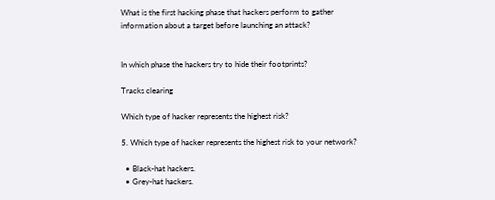What is the first hacking phase that hackers perform to gather information about a target before launching an attack?


In which phase the hackers try to hide their footprints?

Tracks clearing

Which type of hacker represents the highest risk?

5. Which type of hacker represents the highest risk to your network?

  • Black-hat hackers.
  • Grey-hat hackers.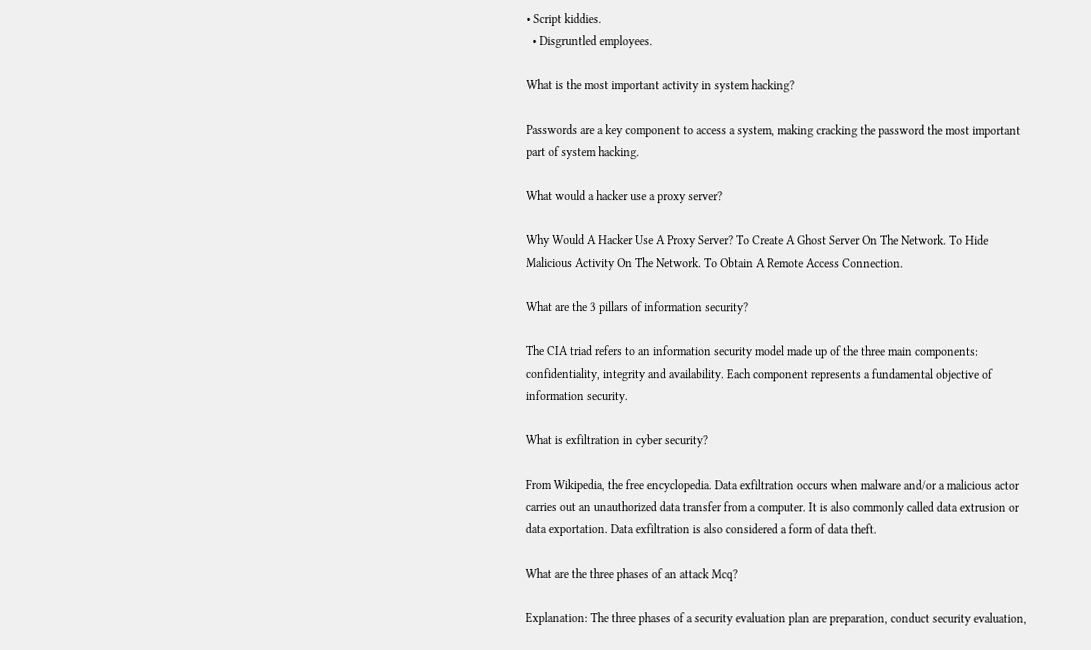• Script kiddies.
  • Disgruntled employees.

What is the most important activity in system hacking?

Passwords are a key component to access a system, making cracking the password the most important part of system hacking.

What would a hacker use a proxy server?

Why Would A Hacker Use A Proxy Server? To Create A Ghost Server On The Network. To Hide Malicious Activity On The Network. To Obtain A Remote Access Connection.

What are the 3 pillars of information security?

The CIA triad refers to an information security model made up of the three main components: confidentiality, integrity and availability. Each component represents a fundamental objective of information security.

What is exfiltration in cyber security?

From Wikipedia, the free encyclopedia. Data exfiltration occurs when malware and/or a malicious actor carries out an unauthorized data transfer from a computer. It is also commonly called data extrusion or data exportation. Data exfiltration is also considered a form of data theft.

What are the three phases of an attack Mcq?

Explanation: The three phases of a security evaluation plan are preparation, conduct security evaluation,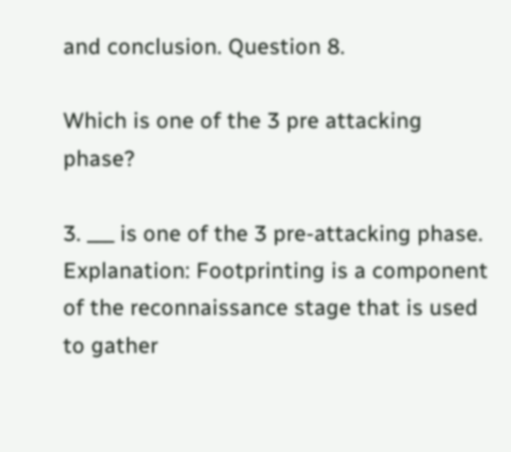and conclusion. Question 8.

Which is one of the 3 pre attacking phase?

3. ___ is one of the 3 pre-attacking phase. Explanation: Footprinting is a component of the reconnaissance stage that is used to gather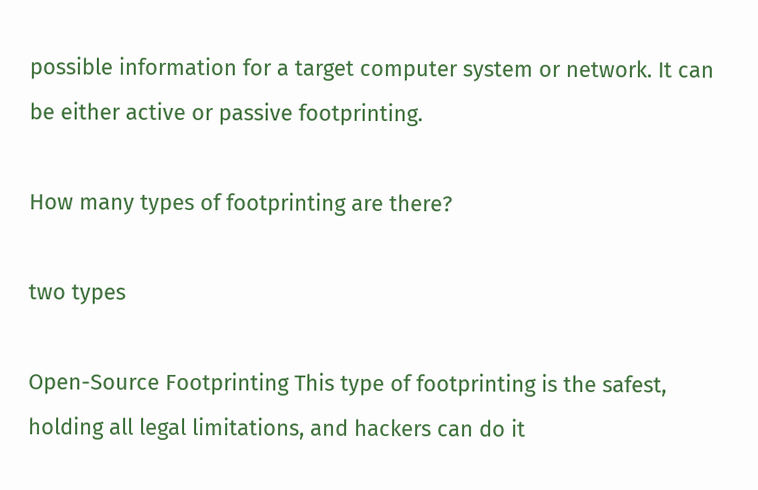possible information for a target computer system or network. It can be either active or passive footprinting.

How many types of footprinting are there?

two types

Open-Source Footprinting This type of footprinting is the safest, holding all legal limitations, and hackers can do it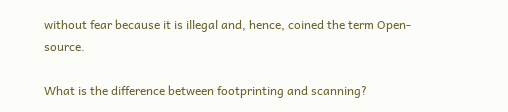without fear because it is illegal and, hence, coined the term Open-source.

What is the difference between footprinting and scanning?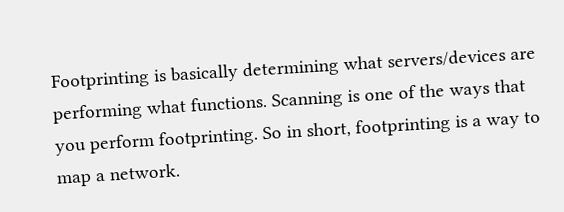Footprinting is basically determining what servers/devices are performing what functions. Scanning is one of the ways that you perform footprinting. So in short, footprinting is a way to map a network.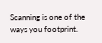Scanning is one of the ways you footprint.